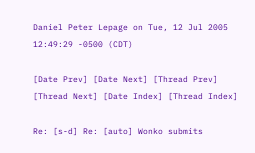Daniel Peter Lepage on Tue, 12 Jul 2005 12:49:29 -0500 (CDT)

[Date Prev] [Date Next] [Thread Prev] [Thread Next] [Date Index] [Thread Index]

Re: [s-d] Re: [auto] Wonko submits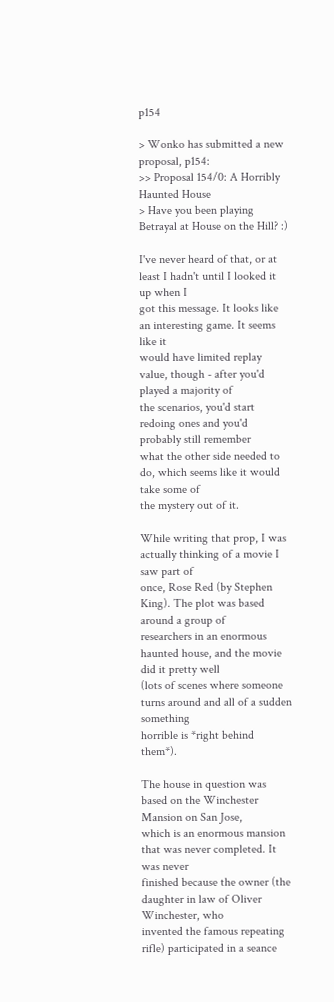p154

> Wonko has submitted a new proposal, p154:
>> Proposal 154/0: A Horribly Haunted House
> Have you been playing Betrayal at House on the Hill? :)

I've never heard of that, or at least I hadn't until I looked it up when I
got this message. It looks like an interesting game. It seems like it
would have limited replay value, though - after you'd played a majority of
the scenarios, you'd start redoing ones and you'd probably still remember
what the other side needed to do, which seems like it would take some of
the mystery out of it.

While writing that prop, I was actually thinking of a movie I saw part of
once, Rose Red (by Stephen King). The plot was based around a group of
researchers in an enormous haunted house, and the movie did it pretty well
(lots of scenes where someone turns around and all of a sudden something
horrible is *right behind them*).

The house in question was based on the Winchester Mansion on San Jose,
which is an enormous mansion that was never completed. It was never
finished because the owner (the daughter in law of Oliver Winchester, who
invented the famous repeating rifle) participated in a seance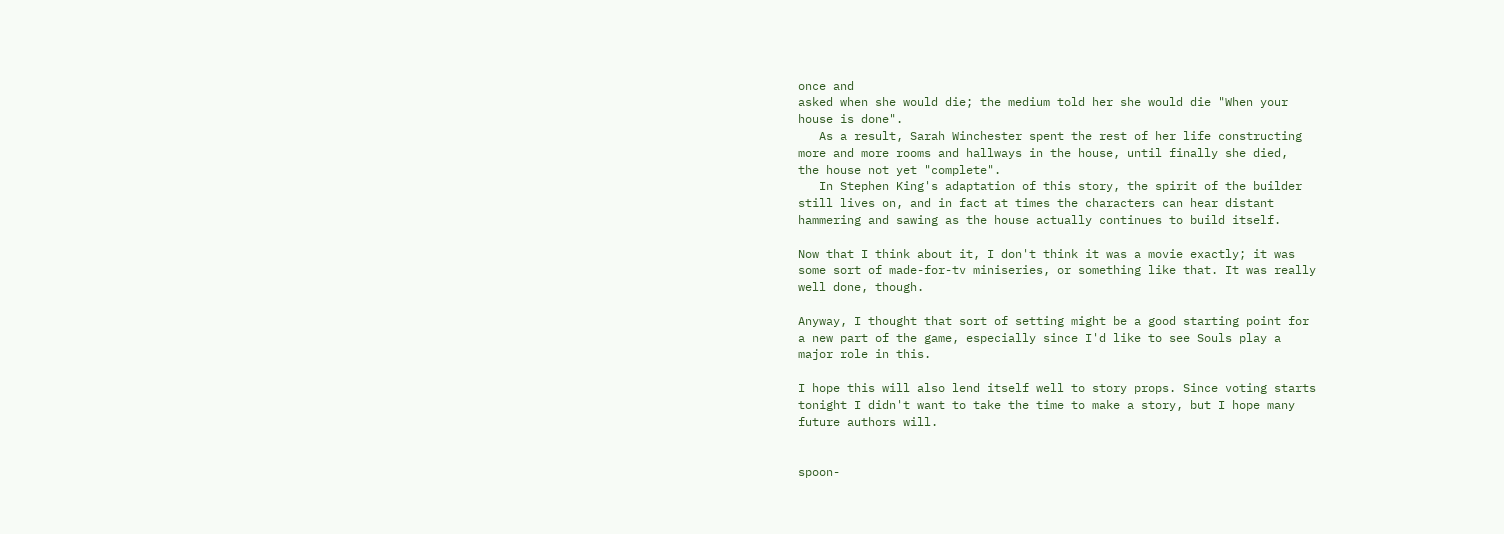once and
asked when she would die; the medium told her she would die "When your
house is done".
   As a result, Sarah Winchester spent the rest of her life constructing
more and more rooms and hallways in the house, until finally she died,
the house not yet "complete".
   In Stephen King's adaptation of this story, the spirit of the builder
still lives on, and in fact at times the characters can hear distant
hammering and sawing as the house actually continues to build itself.

Now that I think about it, I don't think it was a movie exactly; it was
some sort of made-for-tv miniseries, or something like that. It was really
well done, though.

Anyway, I thought that sort of setting might be a good starting point for
a new part of the game, especially since I'd like to see Souls play a
major role in this.

I hope this will also lend itself well to story props. Since voting starts
tonight I didn't want to take the time to make a story, but I hope many
future authors will.


spoon-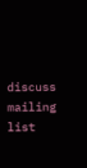discuss mailing list